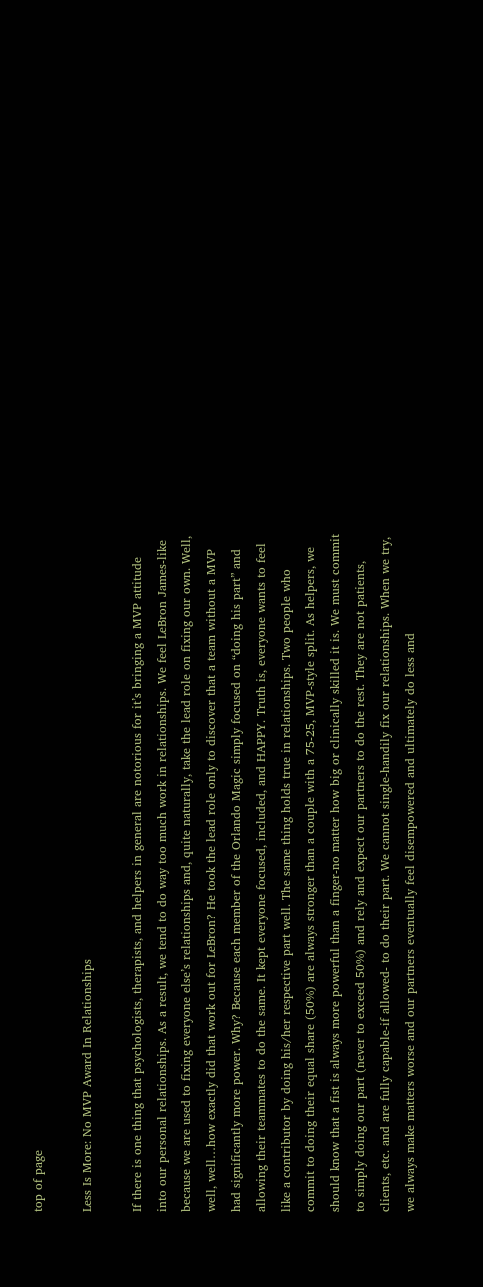top of page

Less Is More: No MVP Award In Relationships

If there is one thing that psychologists, therapists, and helpers in general are notorious for it’s bringing a MVP attitude into our personal relationships. As a result, we tend to do way too much work in relationships. We feel LeBron James-like because we are used to fixing everyone else’s relationships and, quite naturally, take the lead role on fixing our own. Well, well, well…how exactly did that work out for LeBron? He took the lead role only to discover that a team without a MVP had significantly more power. Why? Because each member of the Orlando Magic simply focused on “doing his part” and allowing their teammates to do the same. It kept everyone focused, included, and HAPPY. Truth is, everyone wants to feel like a contributor by doing his/her respective part well. The same thing holds true in relationships. Two people who commit to doing their equal share (50%) are always stronger than a couple with a 75-25, MVP-style split. As helpers, we should know that a fist is always more powerful than a finger-no matter how big or clinically skilled it is. We must commit to simply doing our part (never to exceed 50%) and rely and expect our partners to do the rest. They are not patients, clients, etc. and are fully capable-if allowed- to do their part. We cannot single-handily fix our relationships. When we try, we always make matters worse and our partners eventually feel disempowered and ultimately do less and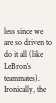less since we are so driven to do it all (like LeBron’s teammates). Ironically, the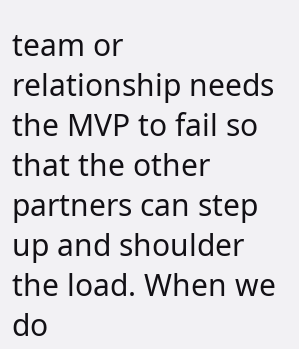team or relationship needs the MVP to fail so that the other partners can step up and shoulder the load. When we do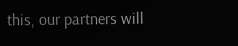this, our partners will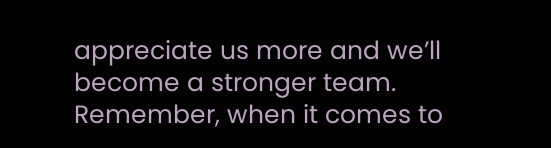appreciate us more and we’ll become a stronger team. Remember, when it comes to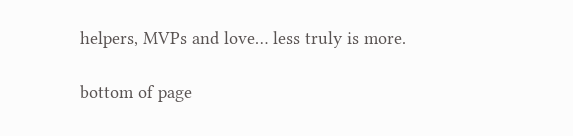helpers, MVPs and love… less truly is more.

bottom of page